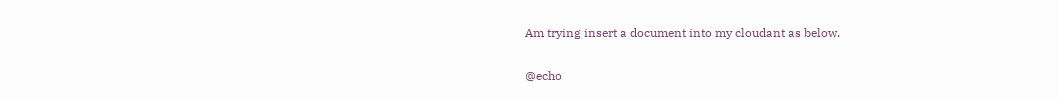Am trying insert a document into my cloudant as below.

@echo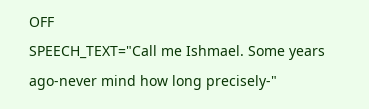OFF
SPEECH_TEXT="Call me Ishmael. Some years ago-never mind how long precisely-"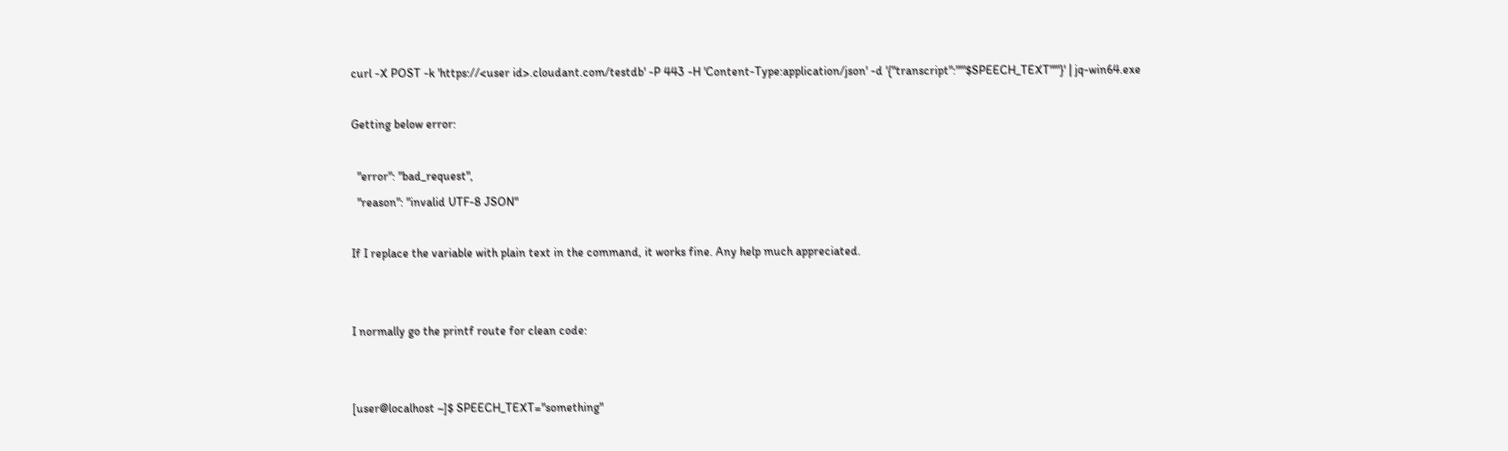curl -X POST -k 'https://<user id>.cloudant.com/testdb' -P 443 -H 'Content-Type:application/json' -d '{"transcript":"'"$SPEECH_TEXT"'"}' | jq-win64.exe

Getting below error:

  "error": "bad_request",
  "reason": "invalid UTF-8 JSON"

If I replace the variable with plain text in the command, it works fine. Any help much appreciated.


I normally go the printf route for clean code:


[user@localhost ~]$ SPEECH_TEXT="something"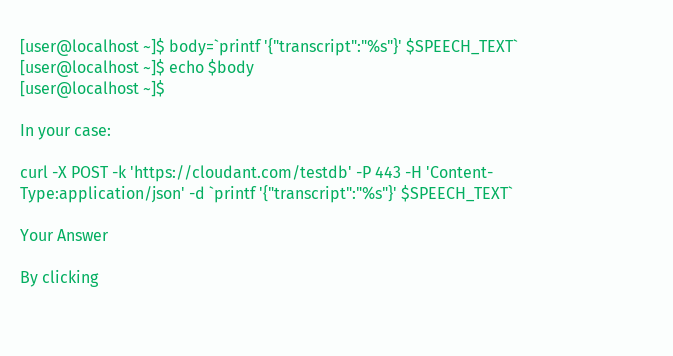[user@localhost ~]$ body=`printf '{"transcript":"%s"}' $SPEECH_TEXT`
[user@localhost ~]$ echo $body
[user@localhost ~]$

In your case:

curl -X POST -k 'https://cloudant.com/testdb' -P 443 -H 'Content-Type:application/json' -d `printf '{"transcript":"%s"}' $SPEECH_TEXT`

Your Answer

By clicking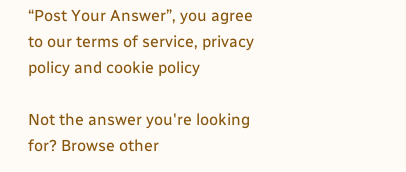“Post Your Answer”, you agree to our terms of service, privacy policy and cookie policy

Not the answer you're looking for? Browse other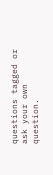questions tagged or ask your own question.